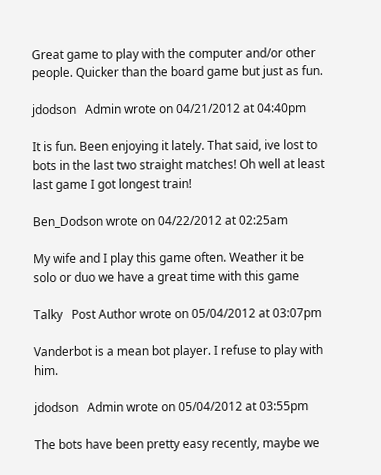Great game to play with the computer and/or other people. Quicker than the board game but just as fun.

jdodson   Admin wrote on 04/21/2012 at 04:40pm

It is fun. Been enjoying it lately. That said, ive lost to bots in the last two straight matches! Oh well at least last game I got longest train!

Ben_Dodson wrote on 04/22/2012 at 02:25am

My wife and I play this game often. Weather it be solo or duo we have a great time with this game

Talky   Post Author wrote on 05/04/2012 at 03:07pm

Vanderbot is a mean bot player. I refuse to play with him.

jdodson   Admin wrote on 05/04/2012 at 03:55pm

The bots have been pretty easy recently, maybe we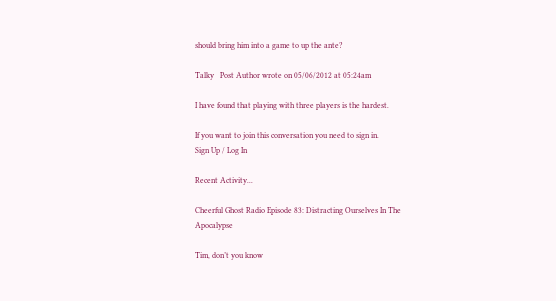should bring him into a game to up the ante?

Talky   Post Author wrote on 05/06/2012 at 05:24am

I have found that playing with three players is the hardest.

If you want to join this conversation you need to sign in.
Sign Up / Log In

Recent Activity...

Cheerful Ghost Radio Episode 83: Distracting Ourselves In The Apocalypse

Tim, don’t you know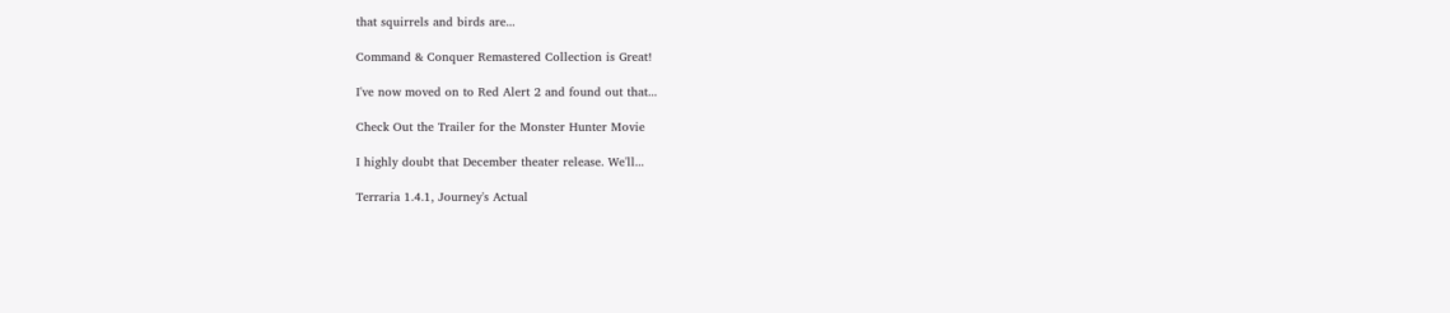that squirrels and birds are...

Command & Conquer Remastered Collection is Great!

I've now moved on to Red Alert 2 and found out that...

Check Out the Trailer for the Monster Hunter Movie

I highly doubt that December theater release. We'll...

Terraria 1.4.1, Journey's Actual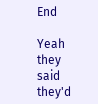End

Yeah they said they'd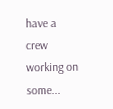have a crew working on some...